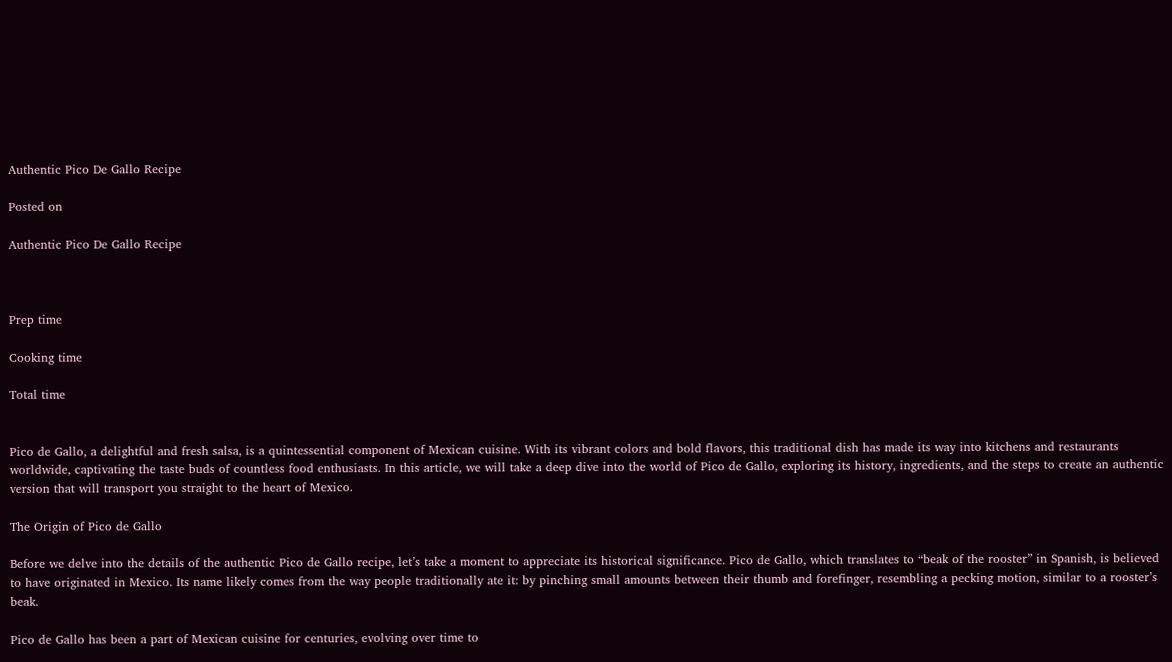Authentic Pico De Gallo Recipe

Posted on

Authentic Pico De Gallo Recipe



Prep time

Cooking time

Total time


Pico de Gallo, a delightful and fresh salsa, is a quintessential component of Mexican cuisine. With its vibrant colors and bold flavors, this traditional dish has made its way into kitchens and restaurants worldwide, captivating the taste buds of countless food enthusiasts. In this article, we will take a deep dive into the world of Pico de Gallo, exploring its history, ingredients, and the steps to create an authentic version that will transport you straight to the heart of Mexico.

The Origin of Pico de Gallo

Before we delve into the details of the authentic Pico de Gallo recipe, let’s take a moment to appreciate its historical significance. Pico de Gallo, which translates to “beak of the rooster” in Spanish, is believed to have originated in Mexico. Its name likely comes from the way people traditionally ate it: by pinching small amounts between their thumb and forefinger, resembling a pecking motion, similar to a rooster’s beak.

Pico de Gallo has been a part of Mexican cuisine for centuries, evolving over time to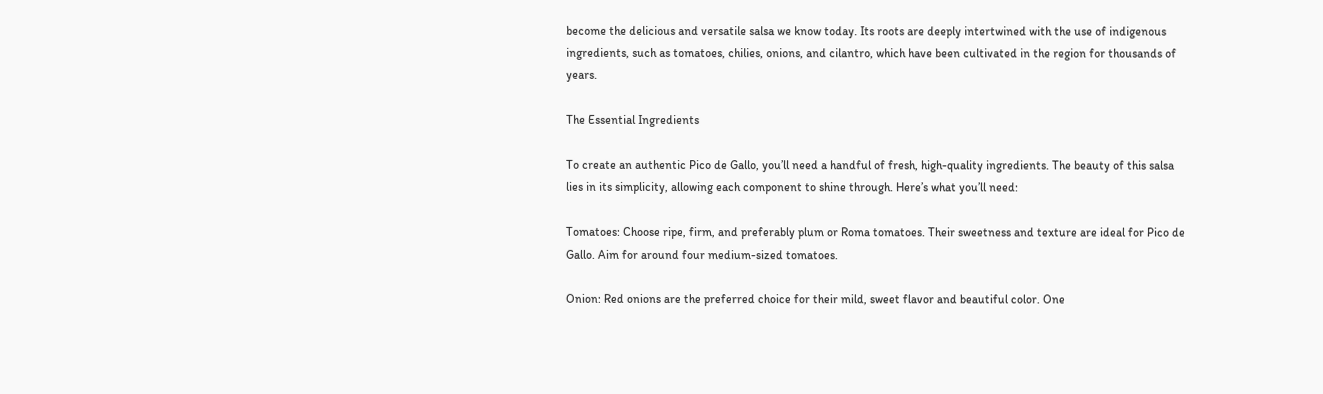become the delicious and versatile salsa we know today. Its roots are deeply intertwined with the use of indigenous ingredients, such as tomatoes, chilies, onions, and cilantro, which have been cultivated in the region for thousands of years.

The Essential Ingredients

To create an authentic Pico de Gallo, you’ll need a handful of fresh, high-quality ingredients. The beauty of this salsa lies in its simplicity, allowing each component to shine through. Here’s what you’ll need:

Tomatoes: Choose ripe, firm, and preferably plum or Roma tomatoes. Their sweetness and texture are ideal for Pico de Gallo. Aim for around four medium-sized tomatoes.

Onion: Red onions are the preferred choice for their mild, sweet flavor and beautiful color. One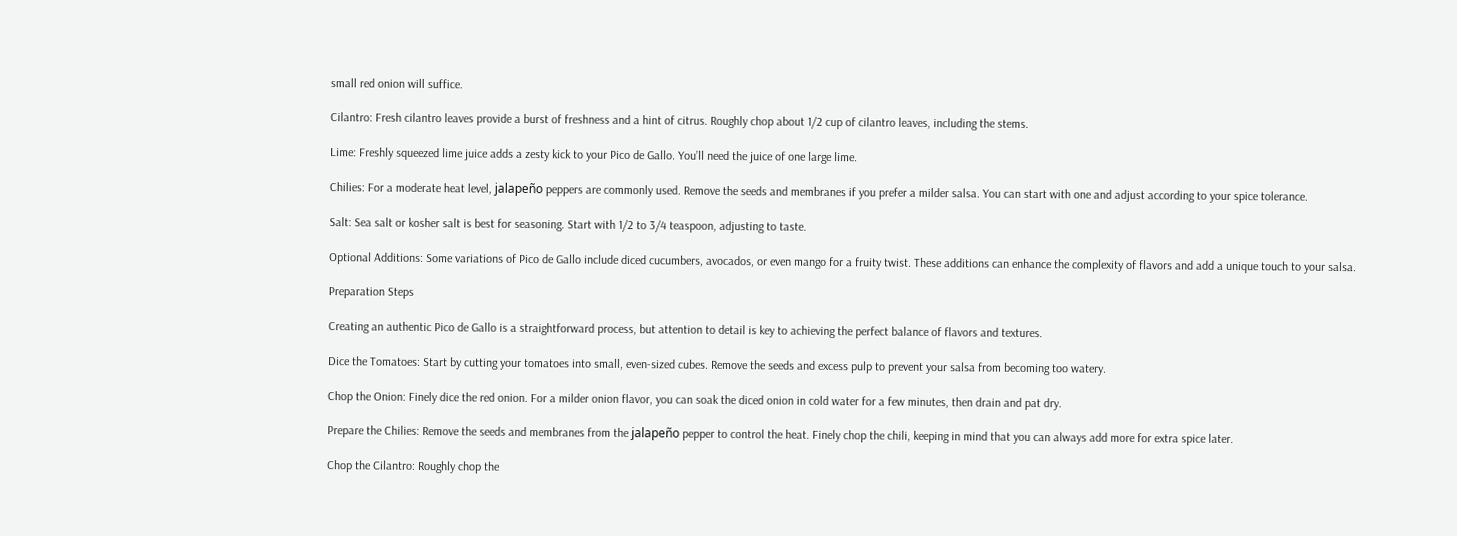small red onion will suffice.

Cilantro: Fresh cilantro leaves provide a burst of freshness and a hint of citrus. Roughly chop about 1/2 cup of cilantro leaves, including the stems.

Lime: Freshly squeezed lime juice adds a zesty kick to your Pico de Gallo. You’ll need the juice of one large lime.

Chilies: For a moderate heat level, jalapeño peppers are commonly used. Remove the seeds and membranes if you prefer a milder salsa. You can start with one and adjust according to your spice tolerance.

Salt: Sea salt or kosher salt is best for seasoning. Start with 1/2 to 3/4 teaspoon, adjusting to taste.

Optional Additions: Some variations of Pico de Gallo include diced cucumbers, avocados, or even mango for a fruity twist. These additions can enhance the complexity of flavors and add a unique touch to your salsa.

Preparation Steps

Creating an authentic Pico de Gallo is a straightforward process, but attention to detail is key to achieving the perfect balance of flavors and textures.

Dice the Tomatoes: Start by cutting your tomatoes into small, even-sized cubes. Remove the seeds and excess pulp to prevent your salsa from becoming too watery.

Chop the Onion: Finely dice the red onion. For a milder onion flavor, you can soak the diced onion in cold water for a few minutes, then drain and pat dry.

Prepare the Chilies: Remove the seeds and membranes from the jalapeño pepper to control the heat. Finely chop the chili, keeping in mind that you can always add more for extra spice later.

Chop the Cilantro: Roughly chop the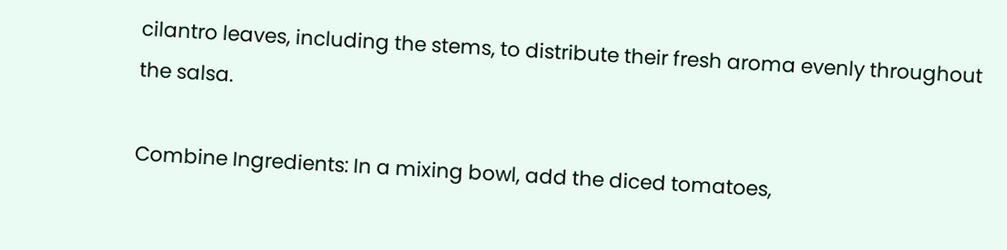cilantro leaves, including the stems, to distribute their fresh aroma evenly throughout the salsa.

Combine Ingredients: In a mixing bowl, add the diced tomatoes,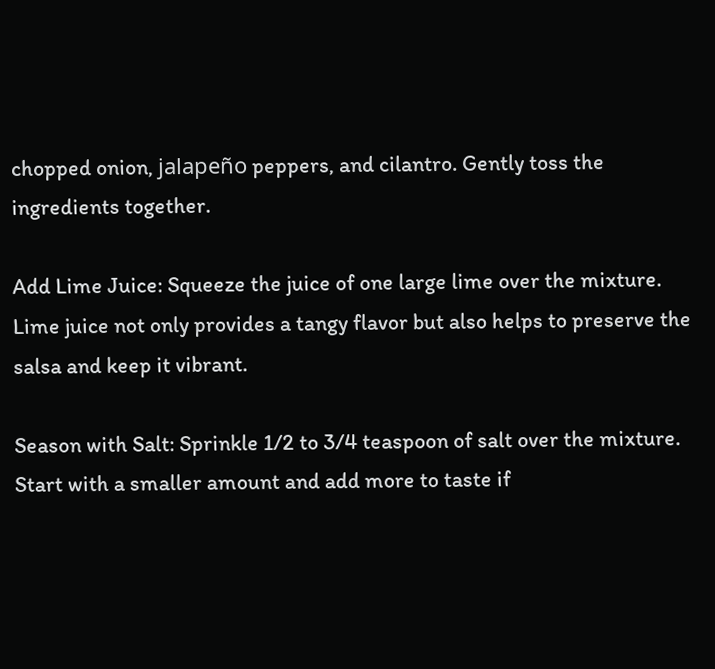chopped onion, jalapeño peppers, and cilantro. Gently toss the ingredients together.

Add Lime Juice: Squeeze the juice of one large lime over the mixture. Lime juice not only provides a tangy flavor but also helps to preserve the salsa and keep it vibrant.

Season with Salt: Sprinkle 1/2 to 3/4 teaspoon of salt over the mixture. Start with a smaller amount and add more to taste if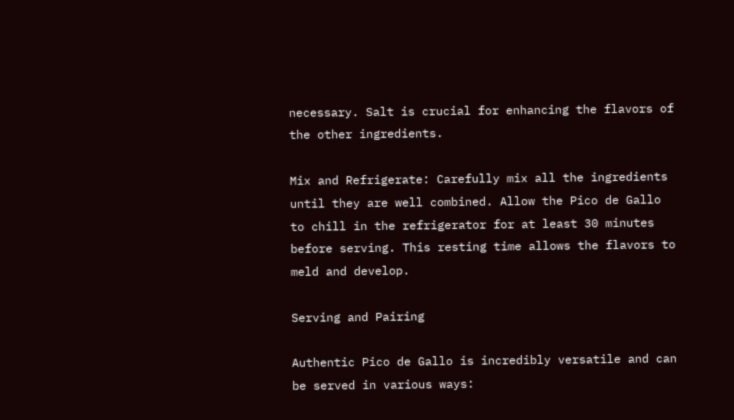necessary. Salt is crucial for enhancing the flavors of the other ingredients.

Mix and Refrigerate: Carefully mix all the ingredients until they are well combined. Allow the Pico de Gallo to chill in the refrigerator for at least 30 minutes before serving. This resting time allows the flavors to meld and develop.

Serving and Pairing

Authentic Pico de Gallo is incredibly versatile and can be served in various ways: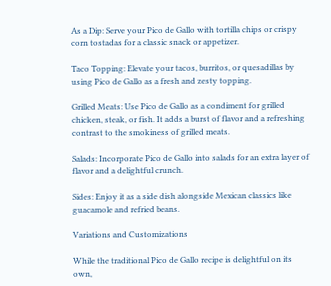As a Dip: Serve your Pico de Gallo with tortilla chips or crispy corn tostadas for a classic snack or appetizer.

Taco Topping: Elevate your tacos, burritos, or quesadillas by using Pico de Gallo as a fresh and zesty topping.

Grilled Meats: Use Pico de Gallo as a condiment for grilled chicken, steak, or fish. It adds a burst of flavor and a refreshing contrast to the smokiness of grilled meats.

Salads: Incorporate Pico de Gallo into salads for an extra layer of flavor and a delightful crunch.

Sides: Enjoy it as a side dish alongside Mexican classics like guacamole and refried beans.

Variations and Customizations

While the traditional Pico de Gallo recipe is delightful on its own,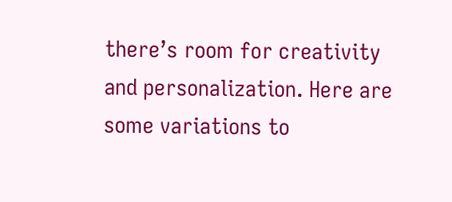there’s room for creativity and personalization. Here are some variations to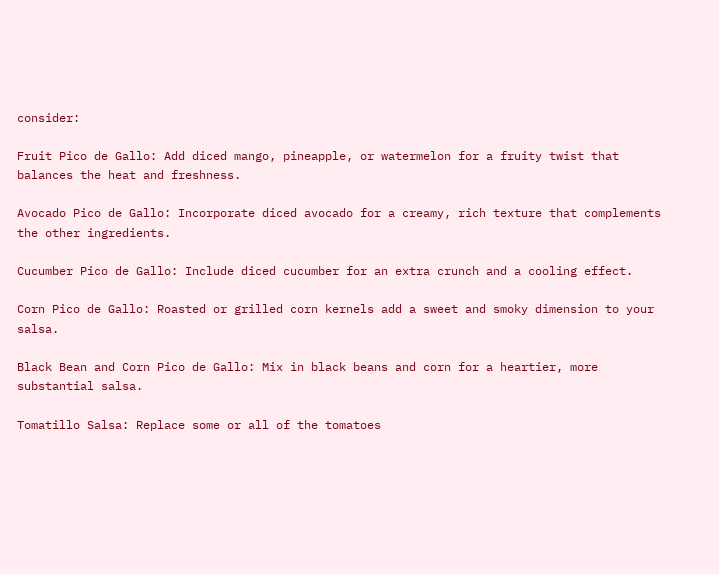consider:

Fruit Pico de Gallo: Add diced mango, pineapple, or watermelon for a fruity twist that balances the heat and freshness.

Avocado Pico de Gallo: Incorporate diced avocado for a creamy, rich texture that complements the other ingredients.

Cucumber Pico de Gallo: Include diced cucumber for an extra crunch and a cooling effect.

Corn Pico de Gallo: Roasted or grilled corn kernels add a sweet and smoky dimension to your salsa.

Black Bean and Corn Pico de Gallo: Mix in black beans and corn for a heartier, more substantial salsa.

Tomatillo Salsa: Replace some or all of the tomatoes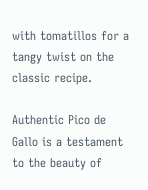with tomatillos for a tangy twist on the classic recipe.

Authentic Pico de Gallo is a testament to the beauty of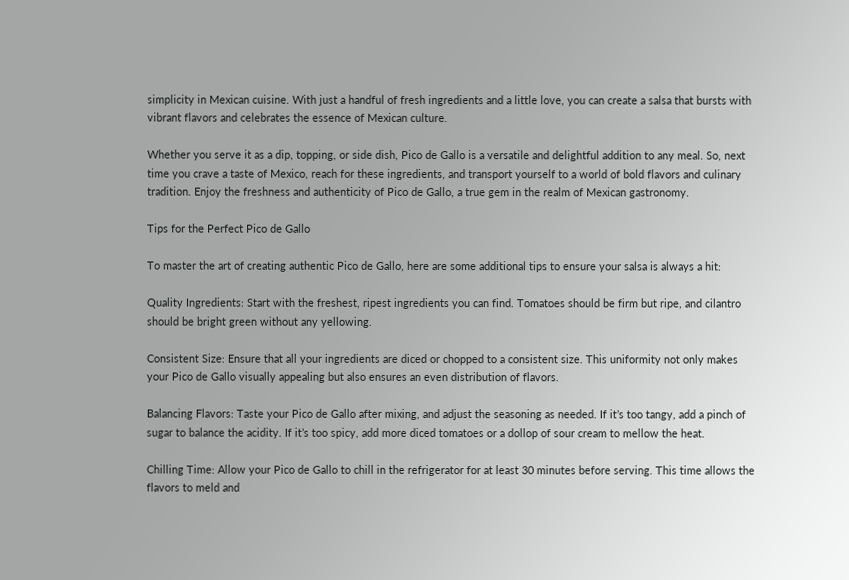simplicity in Mexican cuisine. With just a handful of fresh ingredients and a little love, you can create a salsa that bursts with vibrant flavors and celebrates the essence of Mexican culture.

Whether you serve it as a dip, topping, or side dish, Pico de Gallo is a versatile and delightful addition to any meal. So, next time you crave a taste of Mexico, reach for these ingredients, and transport yourself to a world of bold flavors and culinary tradition. Enjoy the freshness and authenticity of Pico de Gallo, a true gem in the realm of Mexican gastronomy.

Tips for the Perfect Pico de Gallo

To master the art of creating authentic Pico de Gallo, here are some additional tips to ensure your salsa is always a hit:

Quality Ingredients: Start with the freshest, ripest ingredients you can find. Tomatoes should be firm but ripe, and cilantro should be bright green without any yellowing.

Consistent Size: Ensure that all your ingredients are diced or chopped to a consistent size. This uniformity not only makes your Pico de Gallo visually appealing but also ensures an even distribution of flavors.

Balancing Flavors: Taste your Pico de Gallo after mixing, and adjust the seasoning as needed. If it’s too tangy, add a pinch of sugar to balance the acidity. If it’s too spicy, add more diced tomatoes or a dollop of sour cream to mellow the heat.

Chilling Time: Allow your Pico de Gallo to chill in the refrigerator for at least 30 minutes before serving. This time allows the flavors to meld and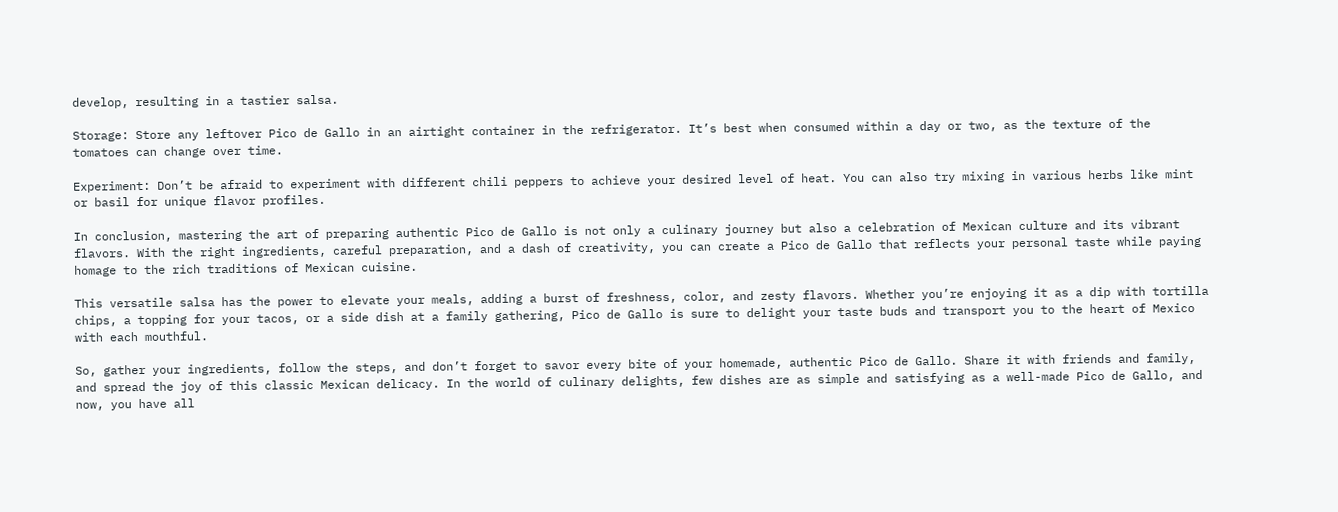develop, resulting in a tastier salsa.

Storage: Store any leftover Pico de Gallo in an airtight container in the refrigerator. It’s best when consumed within a day or two, as the texture of the tomatoes can change over time.

Experiment: Don’t be afraid to experiment with different chili peppers to achieve your desired level of heat. You can also try mixing in various herbs like mint or basil for unique flavor profiles.

In conclusion, mastering the art of preparing authentic Pico de Gallo is not only a culinary journey but also a celebration of Mexican culture and its vibrant flavors. With the right ingredients, careful preparation, and a dash of creativity, you can create a Pico de Gallo that reflects your personal taste while paying homage to the rich traditions of Mexican cuisine.

This versatile salsa has the power to elevate your meals, adding a burst of freshness, color, and zesty flavors. Whether you’re enjoying it as a dip with tortilla chips, a topping for your tacos, or a side dish at a family gathering, Pico de Gallo is sure to delight your taste buds and transport you to the heart of Mexico with each mouthful.

So, gather your ingredients, follow the steps, and don’t forget to savor every bite of your homemade, authentic Pico de Gallo. Share it with friends and family, and spread the joy of this classic Mexican delicacy. In the world of culinary delights, few dishes are as simple and satisfying as a well-made Pico de Gallo, and now, you have all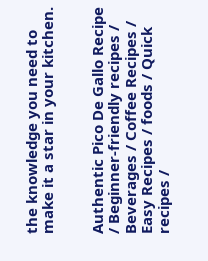the knowledge you need to make it a star in your kitchen.


Authentic Pico De Gallo Recipe / Beginner-friendly recipes / Beverages / Coffee Recipes / Easy Recipes / foods / Quick recipes /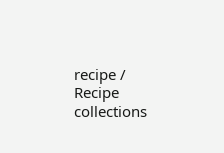recipe / Recipe collections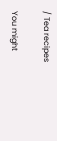/ Tea recipes

You might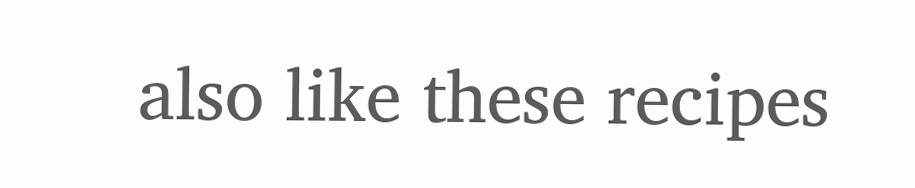also like these recipes